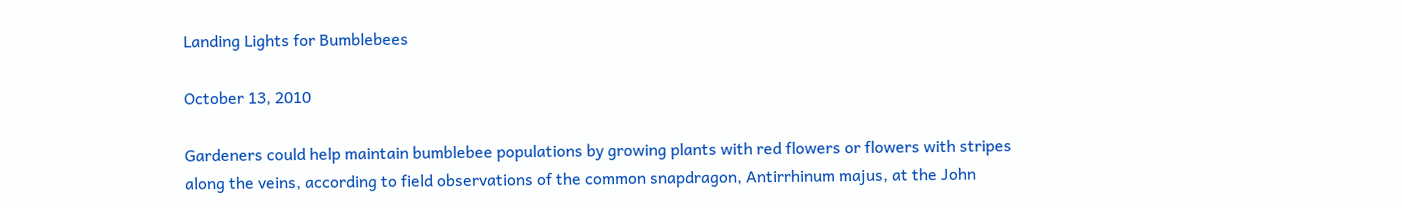Landing Lights for Bumblebees

October 13, 2010

Gardeners could help maintain bumblebee populations by growing plants with red flowers or flowers with stripes along the veins, according to field observations of the common snapdragon, Antirrhinum majus, at the John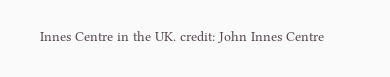Innes Centre in the UK. credit: John Innes Centre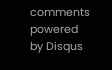comments powered by Disqus